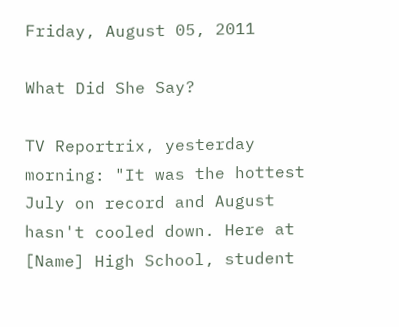Friday, August 05, 2011

What Did She Say?

TV Reportrix, yesterday morning: "It was the hottest July on record and August hasn't cooled down. Here at [Name] High School, student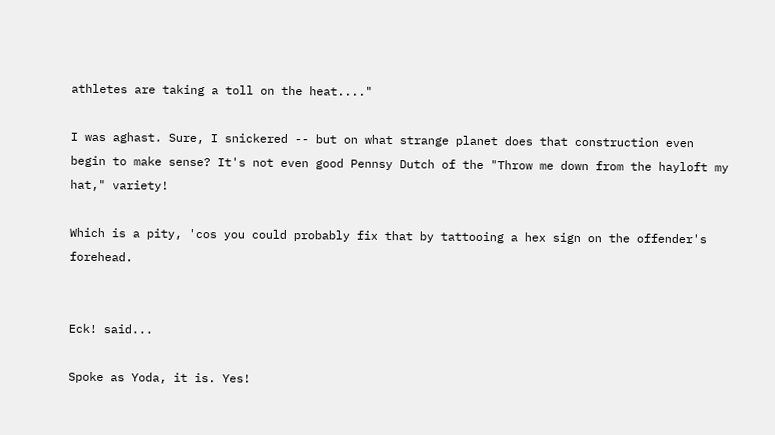athletes are taking a toll on the heat...."

I was aghast. Sure, I snickered -- but on what strange planet does that construction even begin to make sense? It's not even good Pennsy Dutch of the "Throw me down from the hayloft my hat," variety!

Which is a pity, 'cos you could probably fix that by tattooing a hex sign on the offender's forehead.


Eck! said...

Spoke as Yoda, it is. Yes!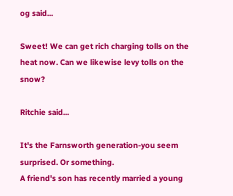og said...

Sweet! We can get rich charging tolls on the heat now. Can we likewise levy tolls on the snow?

Ritchie said...

It's the Farnsworth generation-you seem surprised. Or something.
A friend's son has recently married a young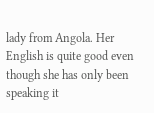lady from Angola. Her English is quite good even though she has only been speaking it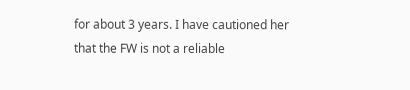for about 3 years. I have cautioned her that the FW is not a reliable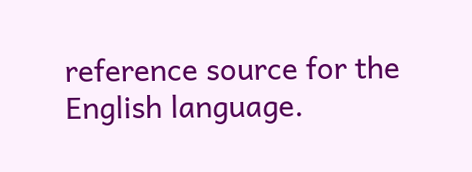reference source for the English language.